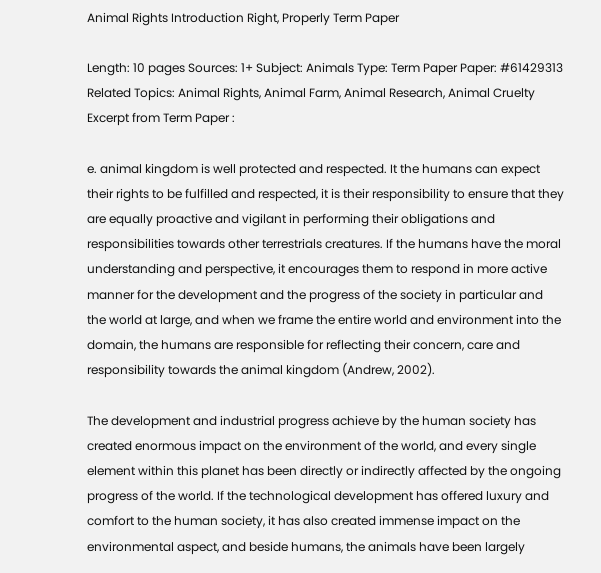Animal Rights Introduction Right, Properly Term Paper

Length: 10 pages Sources: 1+ Subject: Animals Type: Term Paper Paper: #61429313 Related Topics: Animal Rights, Animal Farm, Animal Research, Animal Cruelty
Excerpt from Term Paper :

e. animal kingdom is well protected and respected. It the humans can expect their rights to be fulfilled and respected, it is their responsibility to ensure that they are equally proactive and vigilant in performing their obligations and responsibilities towards other terrestrials creatures. If the humans have the moral understanding and perspective, it encourages them to respond in more active manner for the development and the progress of the society in particular and the world at large, and when we frame the entire world and environment into the domain, the humans are responsible for reflecting their concern, care and responsibility towards the animal kingdom (Andrew, 2002).

The development and industrial progress achieve by the human society has created enormous impact on the environment of the world, and every single element within this planet has been directly or indirectly affected by the ongoing progress of the world. If the technological development has offered luxury and comfort to the human society, it has also created immense impact on the environmental aspect, and beside humans, the animals have been largely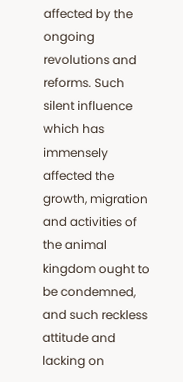affected by the ongoing revolutions and reforms. Such silent influence which has immensely affected the growth, migration and activities of the animal kingdom ought to be condemned, and such reckless attitude and lacking on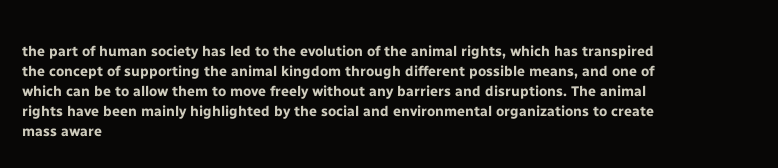the part of human society has led to the evolution of the animal rights, which has transpired the concept of supporting the animal kingdom through different possible means, and one of which can be to allow them to move freely without any barriers and disruptions. The animal rights have been mainly highlighted by the social and environmental organizations to create mass aware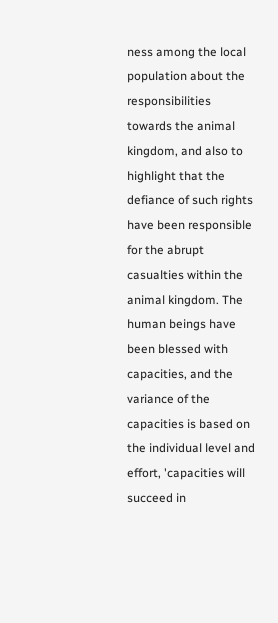ness among the local population about the responsibilities towards the animal kingdom, and also to highlight that the defiance of such rights have been responsible for the abrupt casualties within the animal kingdom. The human beings have been blessed with capacities, and the variance of the capacities is based on the individual level and effort, 'capacities will succeed in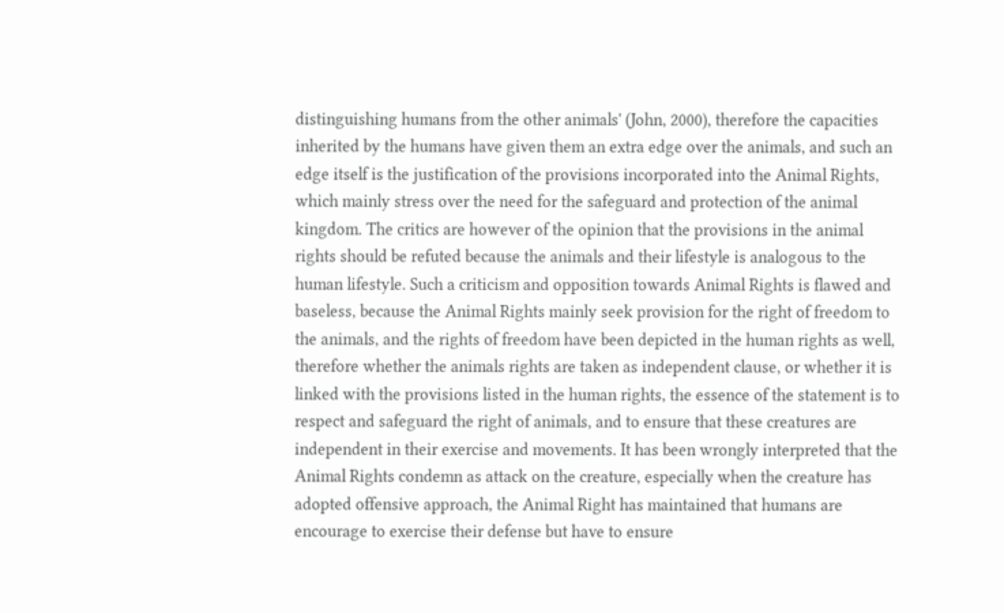distinguishing humans from the other animals' (John, 2000), therefore the capacities inherited by the humans have given them an extra edge over the animals, and such an edge itself is the justification of the provisions incorporated into the Animal Rights, which mainly stress over the need for the safeguard and protection of the animal kingdom. The critics are however of the opinion that the provisions in the animal rights should be refuted because the animals and their lifestyle is analogous to the human lifestyle. Such a criticism and opposition towards Animal Rights is flawed and baseless, because the Animal Rights mainly seek provision for the right of freedom to the animals, and the rights of freedom have been depicted in the human rights as well, therefore whether the animals rights are taken as independent clause, or whether it is linked with the provisions listed in the human rights, the essence of the statement is to respect and safeguard the right of animals, and to ensure that these creatures are independent in their exercise and movements. It has been wrongly interpreted that the Animal Rights condemn as attack on the creature, especially when the creature has adopted offensive approach, the Animal Right has maintained that humans are encourage to exercise their defense but have to ensure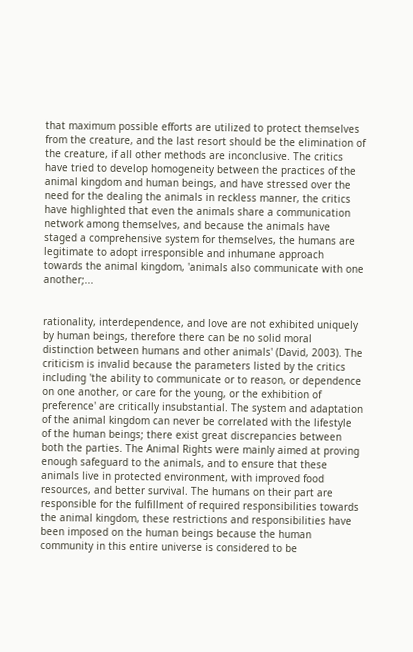that maximum possible efforts are utilized to protect themselves from the creature, and the last resort should be the elimination of the creature, if all other methods are inconclusive. The critics have tried to develop homogeneity between the practices of the animal kingdom and human beings, and have stressed over the need for the dealing the animals in reckless manner, the critics have highlighted that even the animals share a communication network among themselves, and because the animals have staged a comprehensive system for themselves, the humans are legitimate to adopt irresponsible and inhumane approach towards the animal kingdom, 'animals also communicate with one another;...


rationality, interdependence, and love are not exhibited uniquely by human beings, therefore there can be no solid moral distinction between humans and other animals' (David, 2003). The criticism is invalid because the parameters listed by the critics including 'the ability to communicate or to reason, or dependence on one another, or care for the young, or the exhibition of preference' are critically insubstantial. The system and adaptation of the animal kingdom can never be correlated with the lifestyle of the human beings; there exist great discrepancies between both the parties. The Animal Rights were mainly aimed at proving enough safeguard to the animals, and to ensure that these animals live in protected environment, with improved food resources, and better survival. The humans on their part are responsible for the fulfillment of required responsibilities towards the animal kingdom, these restrictions and responsibilities have been imposed on the human beings because the human community in this entire universe is considered to be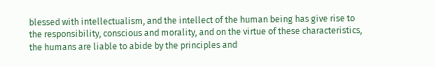blessed with intellectualism, and the intellect of the human being has give rise to the responsibility, conscious and morality, and on the virtue of these characteristics, the humans are liable to abide by the principles and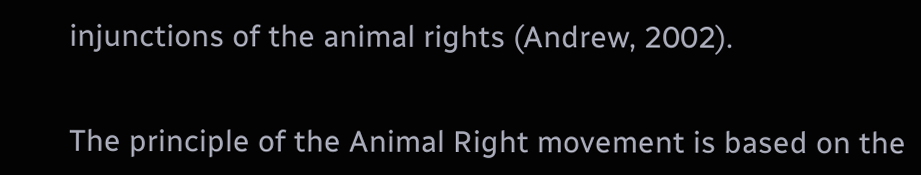injunctions of the animal rights (Andrew, 2002).


The principle of the Animal Right movement is based on the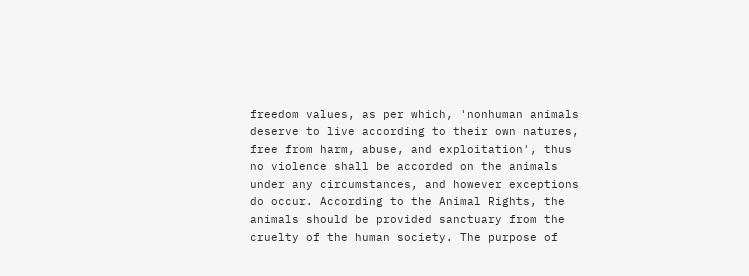freedom values, as per which, 'nonhuman animals deserve to live according to their own natures, free from harm, abuse, and exploitation', thus no violence shall be accorded on the animals under any circumstances, and however exceptions do occur. According to the Animal Rights, the animals should be provided sanctuary from the cruelty of the human society. The purpose of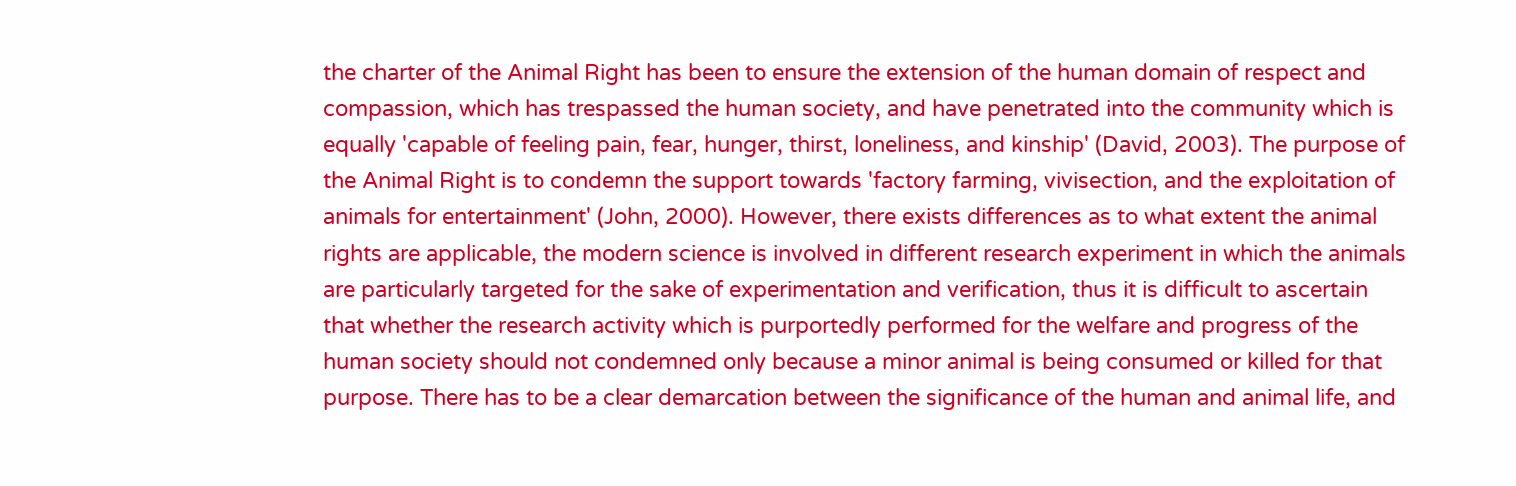the charter of the Animal Right has been to ensure the extension of the human domain of respect and compassion, which has trespassed the human society, and have penetrated into the community which is equally 'capable of feeling pain, fear, hunger, thirst, loneliness, and kinship' (David, 2003). The purpose of the Animal Right is to condemn the support towards 'factory farming, vivisection, and the exploitation of animals for entertainment' (John, 2000). However, there exists differences as to what extent the animal rights are applicable, the modern science is involved in different research experiment in which the animals are particularly targeted for the sake of experimentation and verification, thus it is difficult to ascertain that whether the research activity which is purportedly performed for the welfare and progress of the human society should not condemned only because a minor animal is being consumed or killed for that purpose. There has to be a clear demarcation between the significance of the human and animal life, and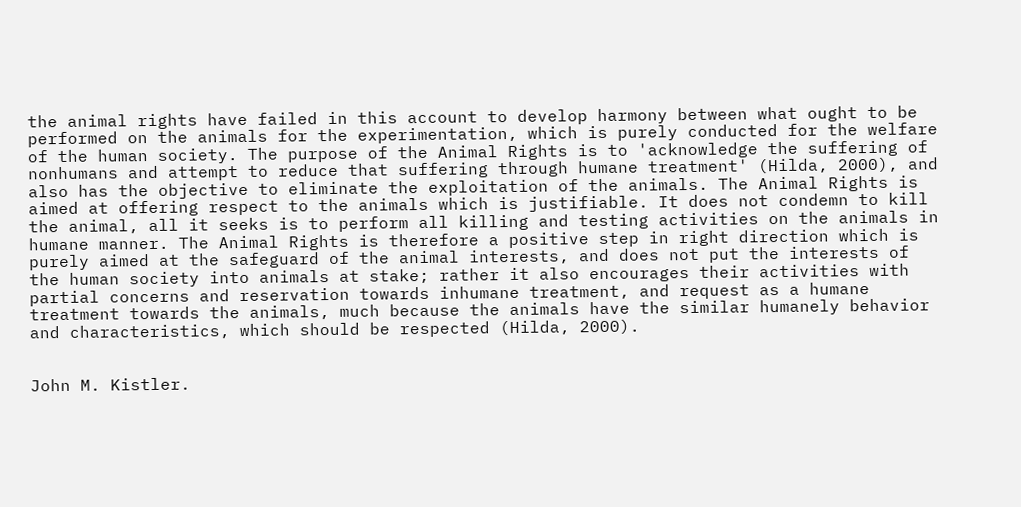the animal rights have failed in this account to develop harmony between what ought to be performed on the animals for the experimentation, which is purely conducted for the welfare of the human society. The purpose of the Animal Rights is to 'acknowledge the suffering of nonhumans and attempt to reduce that suffering through humane treatment' (Hilda, 2000), and also has the objective to eliminate the exploitation of the animals. The Animal Rights is aimed at offering respect to the animals which is justifiable. It does not condemn to kill the animal, all it seeks is to perform all killing and testing activities on the animals in humane manner. The Animal Rights is therefore a positive step in right direction which is purely aimed at the safeguard of the animal interests, and does not put the interests of the human society into animals at stake; rather it also encourages their activities with partial concerns and reservation towards inhumane treatment, and request as a humane treatment towards the animals, much because the animals have the similar humanely behavior and characteristics, which should be respected (Hilda, 2000).


John M. Kistler.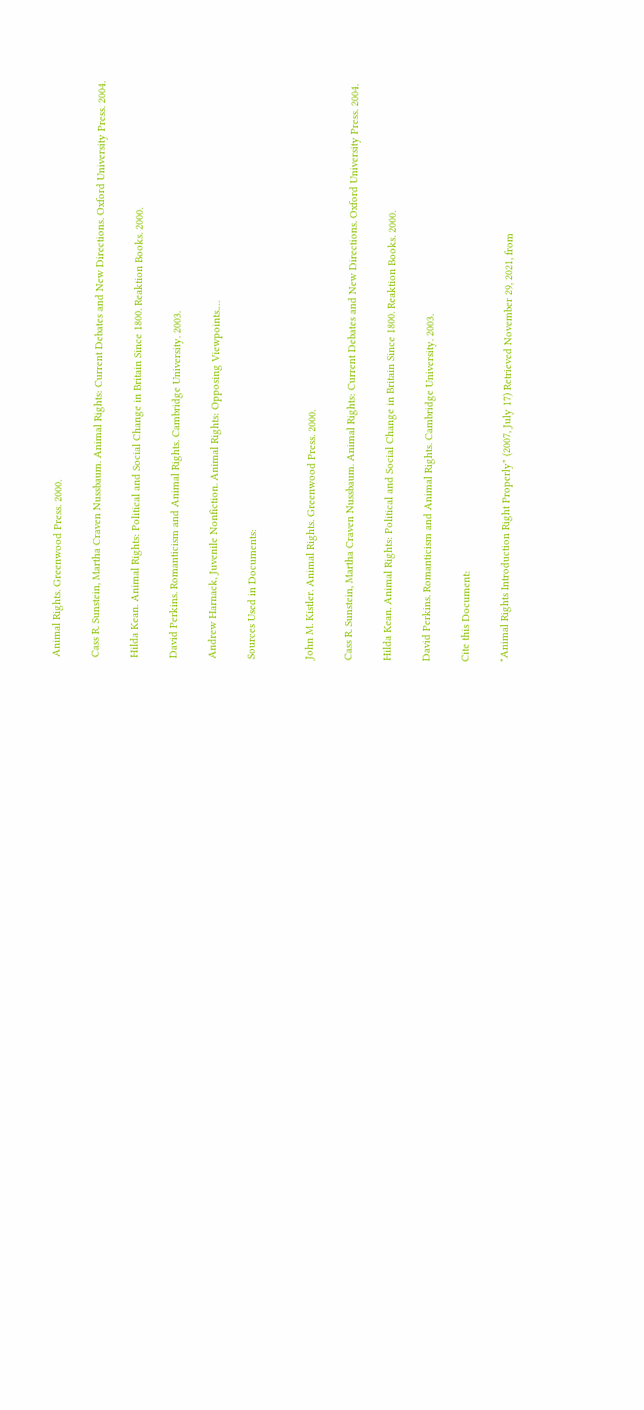Animal Rights. Greenwood Press. 2000.

Cass R. Sunstein, Martha Craven Nussbaum. Animal Rights: Current Debates and New Directions. Oxford University Press. 2004.

Hilda Kean. Animal Rights: Political and Social Change in Britain Since 1800. Reaktion Books. 2000.

David Perkins. Romanticism and Animal Rights. Cambridge University. 2003.

Andrew Harnack, Juvenile Nonfiction. Animal Rights: Opposing Viewpoints.…

Sources Used in Documents:


John M. Kistler. Animal Rights. Greenwood Press. 2000.

Cass R. Sunstein, Martha Craven Nussbaum. Animal Rights: Current Debates and New Directions. Oxford University Press. 2004.

Hilda Kean. Animal Rights: Political and Social Change in Britain Since 1800. Reaktion Books. 2000.

David Perkins. Romanticism and Animal Rights. Cambridge University. 2003.

Cite this Document:

"Animal Rights Introduction Right Properly" (2007, July 17) Retrieved November 29, 2021, from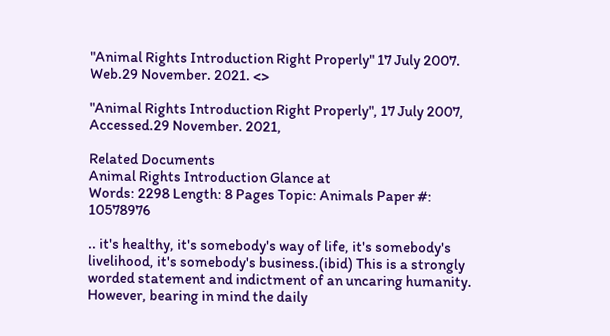"Animal Rights Introduction Right Properly" 17 July 2007. Web.29 November. 2021. <>

"Animal Rights Introduction Right Properly", 17 July 2007, Accessed.29 November. 2021,

Related Documents
Animal Rights Introduction Glance at
Words: 2298 Length: 8 Pages Topic: Animals Paper #: 10578976

.. it's healthy, it's somebody's way of life, it's somebody's livelihood, it's somebody's business.(ibid) This is a strongly worded statement and indictment of an uncaring humanity. However, bearing in mind the daily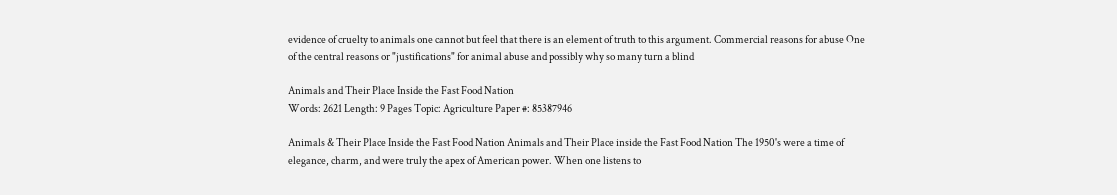evidence of cruelty to animals one cannot but feel that there is an element of truth to this argument. Commercial reasons for abuse One of the central reasons or "justifications" for animal abuse and possibly why so many turn a blind

Animals and Their Place Inside the Fast Food Nation
Words: 2621 Length: 9 Pages Topic: Agriculture Paper #: 85387946

Animals & Their Place Inside the Fast Food Nation Animals and Their Place inside the Fast Food Nation The 1950's were a time of elegance, charm, and were truly the apex of American power. When one listens to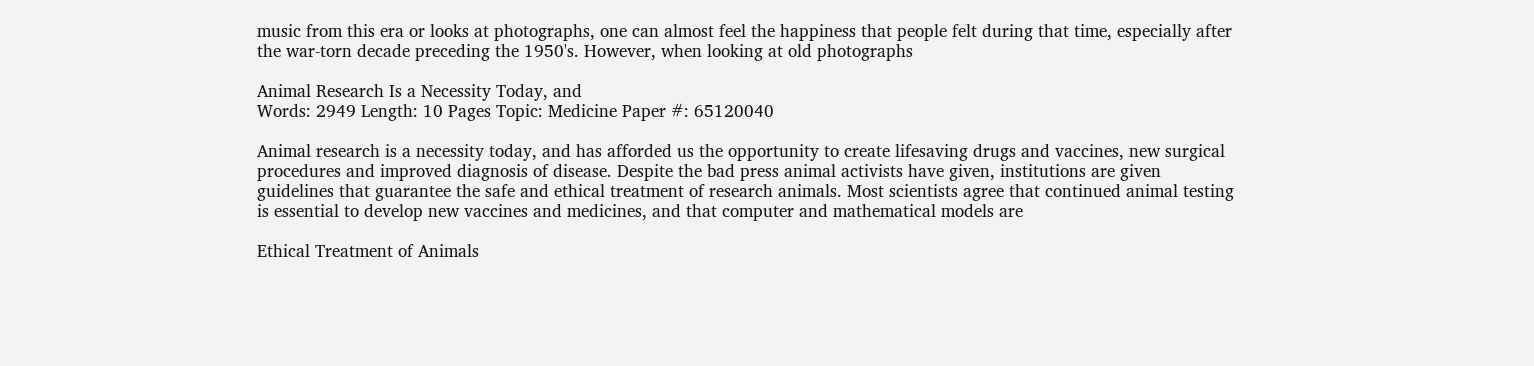music from this era or looks at photographs, one can almost feel the happiness that people felt during that time, especially after the war-torn decade preceding the 1950's. However, when looking at old photographs

Animal Research Is a Necessity Today, and
Words: 2949 Length: 10 Pages Topic: Medicine Paper #: 65120040

Animal research is a necessity today, and has afforded us the opportunity to create lifesaving drugs and vaccines, new surgical procedures and improved diagnosis of disease. Despite the bad press animal activists have given, institutions are given guidelines that guarantee the safe and ethical treatment of research animals. Most scientists agree that continued animal testing is essential to develop new vaccines and medicines, and that computer and mathematical models are

Ethical Treatment of Animals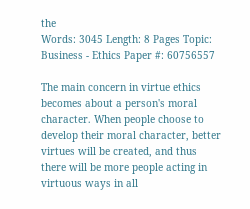the
Words: 3045 Length: 8 Pages Topic: Business - Ethics Paper #: 60756557

The main concern in virtue ethics becomes about a person's moral character. When people choose to develop their moral character, better virtues will be created, and thus there will be more people acting in virtuous ways in all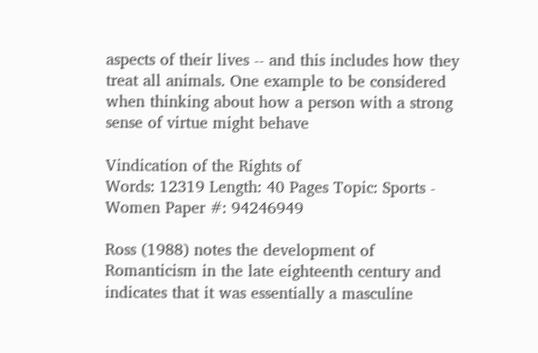aspects of their lives -- and this includes how they treat all animals. One example to be considered when thinking about how a person with a strong sense of virtue might behave

Vindication of the Rights of
Words: 12319 Length: 40 Pages Topic: Sports - Women Paper #: 94246949

Ross (1988) notes the development of Romanticism in the late eighteenth century and indicates that it was essentially a masculine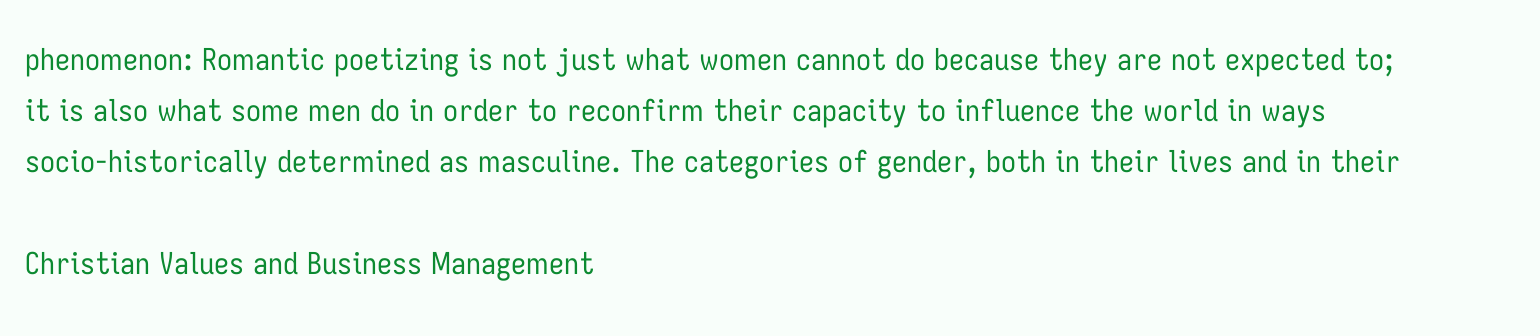phenomenon: Romantic poetizing is not just what women cannot do because they are not expected to; it is also what some men do in order to reconfirm their capacity to influence the world in ways socio-historically determined as masculine. The categories of gender, both in their lives and in their

Christian Values and Business Management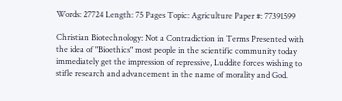Words: 27724 Length: 75 Pages Topic: Agriculture Paper #: 77391599

Christian Biotechnology: Not a Contradiction in Terms Presented with the idea of "Bioethics" most people in the scientific community today immediately get the impression of repressive, Luddite forces wishing to stifle research and advancement in the name of morality and God.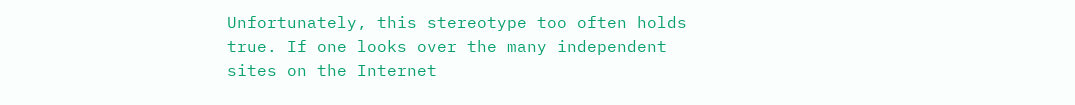Unfortunately, this stereotype too often holds true. If one looks over the many independent sites on the Internet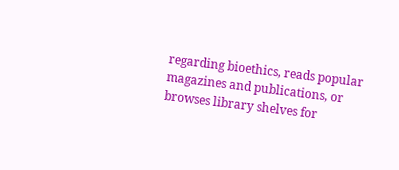regarding bioethics, reads popular magazines and publications, or browses library shelves for